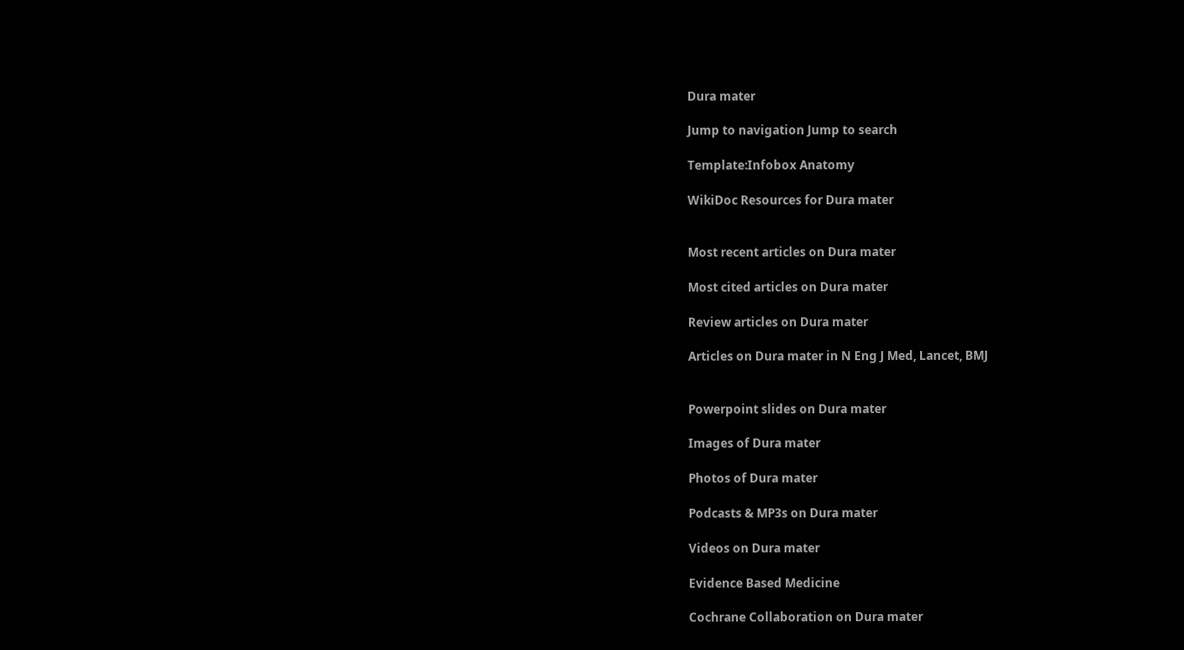Dura mater

Jump to navigation Jump to search

Template:Infobox Anatomy

WikiDoc Resources for Dura mater


Most recent articles on Dura mater

Most cited articles on Dura mater

Review articles on Dura mater

Articles on Dura mater in N Eng J Med, Lancet, BMJ


Powerpoint slides on Dura mater

Images of Dura mater

Photos of Dura mater

Podcasts & MP3s on Dura mater

Videos on Dura mater

Evidence Based Medicine

Cochrane Collaboration on Dura mater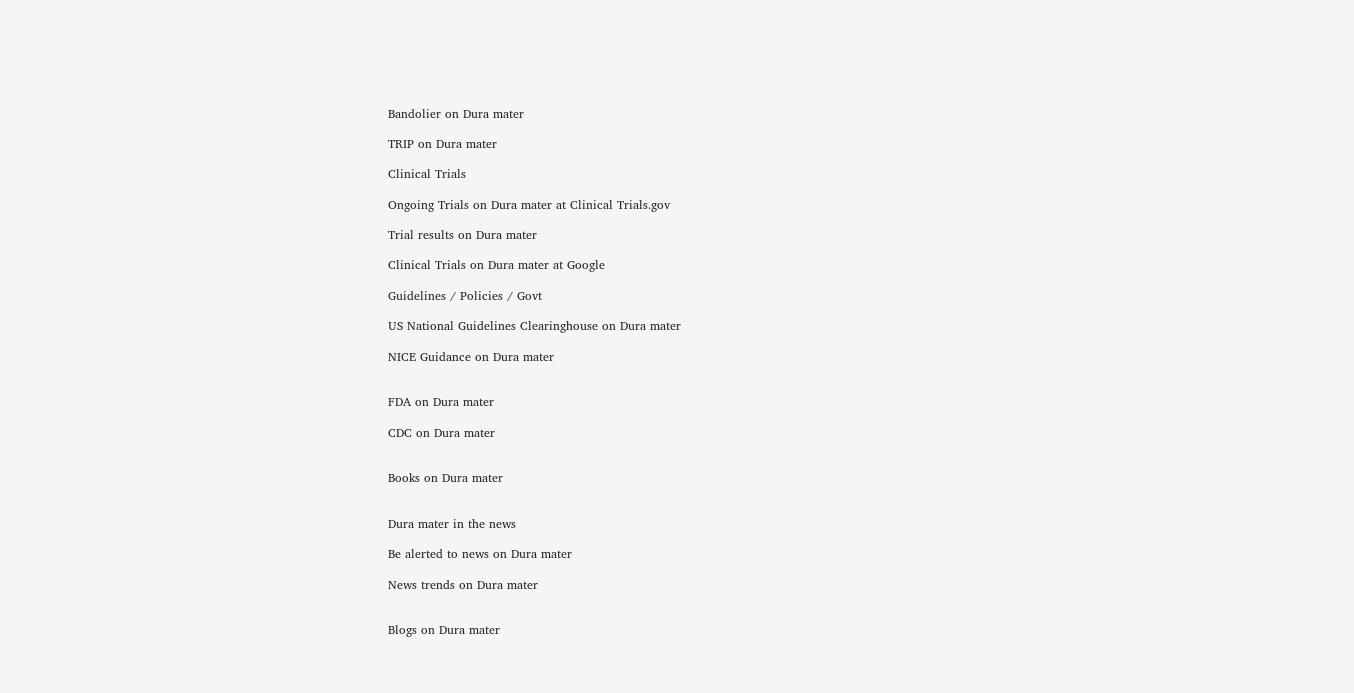Bandolier on Dura mater

TRIP on Dura mater

Clinical Trials

Ongoing Trials on Dura mater at Clinical Trials.gov

Trial results on Dura mater

Clinical Trials on Dura mater at Google

Guidelines / Policies / Govt

US National Guidelines Clearinghouse on Dura mater

NICE Guidance on Dura mater


FDA on Dura mater

CDC on Dura mater


Books on Dura mater


Dura mater in the news

Be alerted to news on Dura mater

News trends on Dura mater


Blogs on Dura mater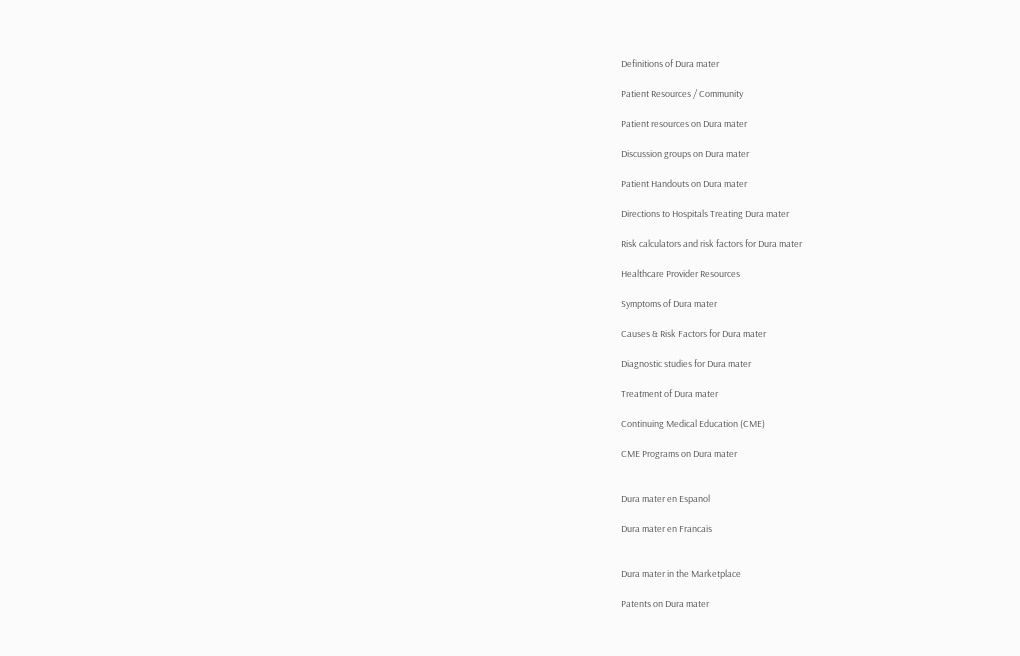Definitions of Dura mater

Patient Resources / Community

Patient resources on Dura mater

Discussion groups on Dura mater

Patient Handouts on Dura mater

Directions to Hospitals Treating Dura mater

Risk calculators and risk factors for Dura mater

Healthcare Provider Resources

Symptoms of Dura mater

Causes & Risk Factors for Dura mater

Diagnostic studies for Dura mater

Treatment of Dura mater

Continuing Medical Education (CME)

CME Programs on Dura mater


Dura mater en Espanol

Dura mater en Francais


Dura mater in the Marketplace

Patents on Dura mater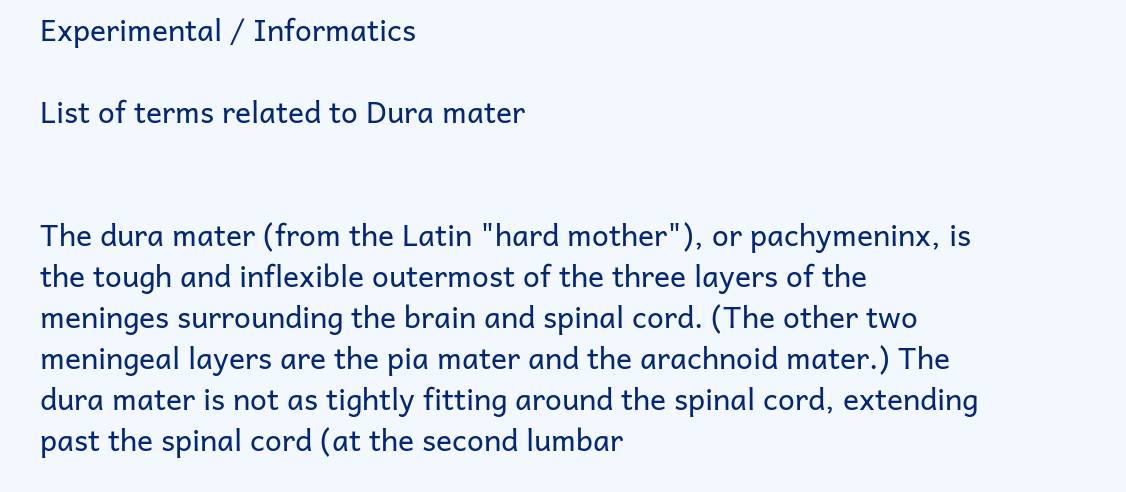Experimental / Informatics

List of terms related to Dura mater


The dura mater (from the Latin "hard mother"), or pachymeninx, is the tough and inflexible outermost of the three layers of the meninges surrounding the brain and spinal cord. (The other two meningeal layers are the pia mater and the arachnoid mater.) The dura mater is not as tightly fitting around the spinal cord, extending past the spinal cord (at the second lumbar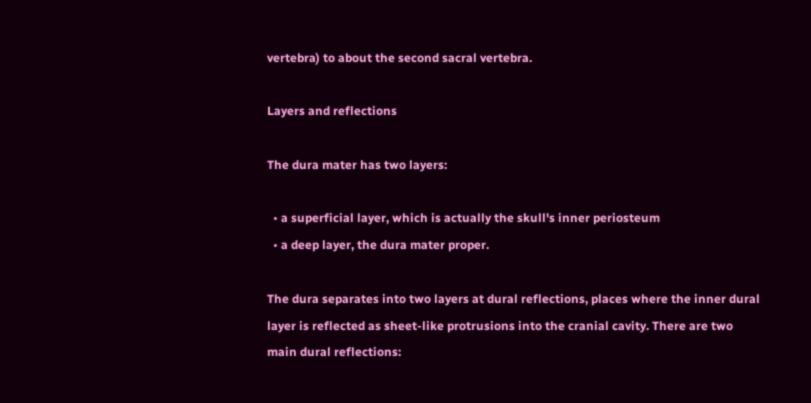vertebra) to about the second sacral vertebra.

Layers and reflections

The dura mater has two layers:

  • a superficial layer, which is actually the skull's inner periosteum
  • a deep layer, the dura mater proper.

The dura separates into two layers at dural reflections, places where the inner dural layer is reflected as sheet-like protrusions into the cranial cavity. There are two main dural reflections: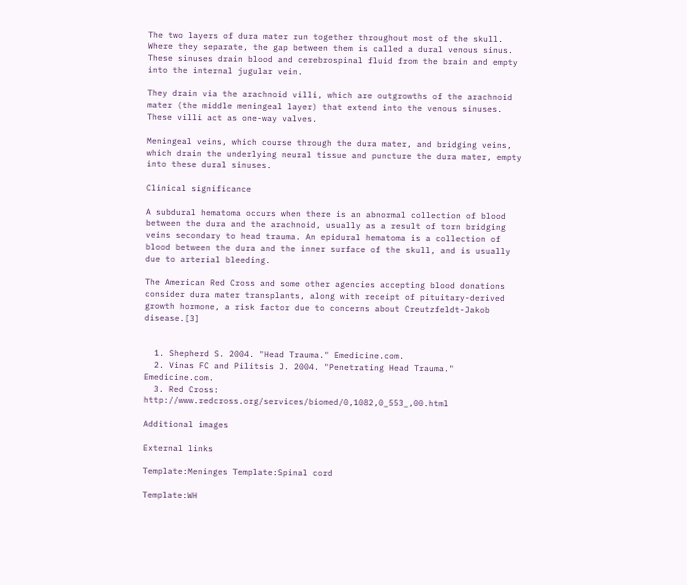The two layers of dura mater run together throughout most of the skull. Where they separate, the gap between them is called a dural venous sinus. These sinuses drain blood and cerebrospinal fluid from the brain and empty into the internal jugular vein.

They drain via the arachnoid villi, which are outgrowths of the arachnoid mater (the middle meningeal layer) that extend into the venous sinuses. These villi act as one-way valves.

Meningeal veins, which course through the dura mater, and bridging veins, which drain the underlying neural tissue and puncture the dura mater, empty into these dural sinuses.

Clinical significance

A subdural hematoma occurs when there is an abnormal collection of blood between the dura and the arachnoid, usually as a result of torn bridging veins secondary to head trauma. An epidural hematoma is a collection of blood between the dura and the inner surface of the skull, and is usually due to arterial bleeding.

The American Red Cross and some other agencies accepting blood donations consider dura mater transplants, along with receipt of pituitary-derived growth hormone, a risk factor due to concerns about Creutzfeldt-Jakob disease.[3]


  1. Shepherd S. 2004. "Head Trauma." Emedicine.com.
  2. Vinas FC and Pilitsis J. 2004. "Penetrating Head Trauma." Emedicine.com.
  3. Red Cross: http://www.redcross.org/services/biomed/0,1082,0_553_,00.html

Additional images

External links

Template:Meninges Template:Spinal cord

Template:WH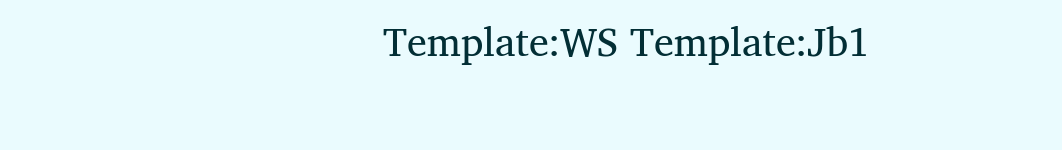Template:WS Template:Jb1